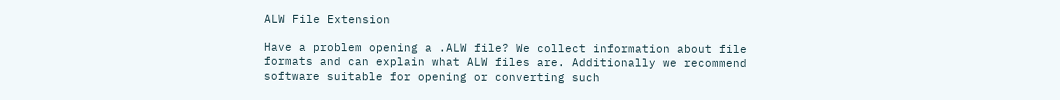ALW File Extension

Have a problem opening a .ALW file? We collect information about file formats and can explain what ALW files are. Additionally we recommend software suitable for opening or converting such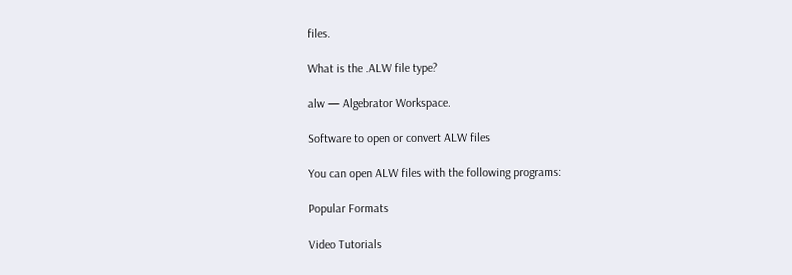files.

What is the .ALW file type?

alw — Algebrator Workspace.

Software to open or convert ALW files

You can open ALW files with the following programs:

Popular Formats

Video Tutorials